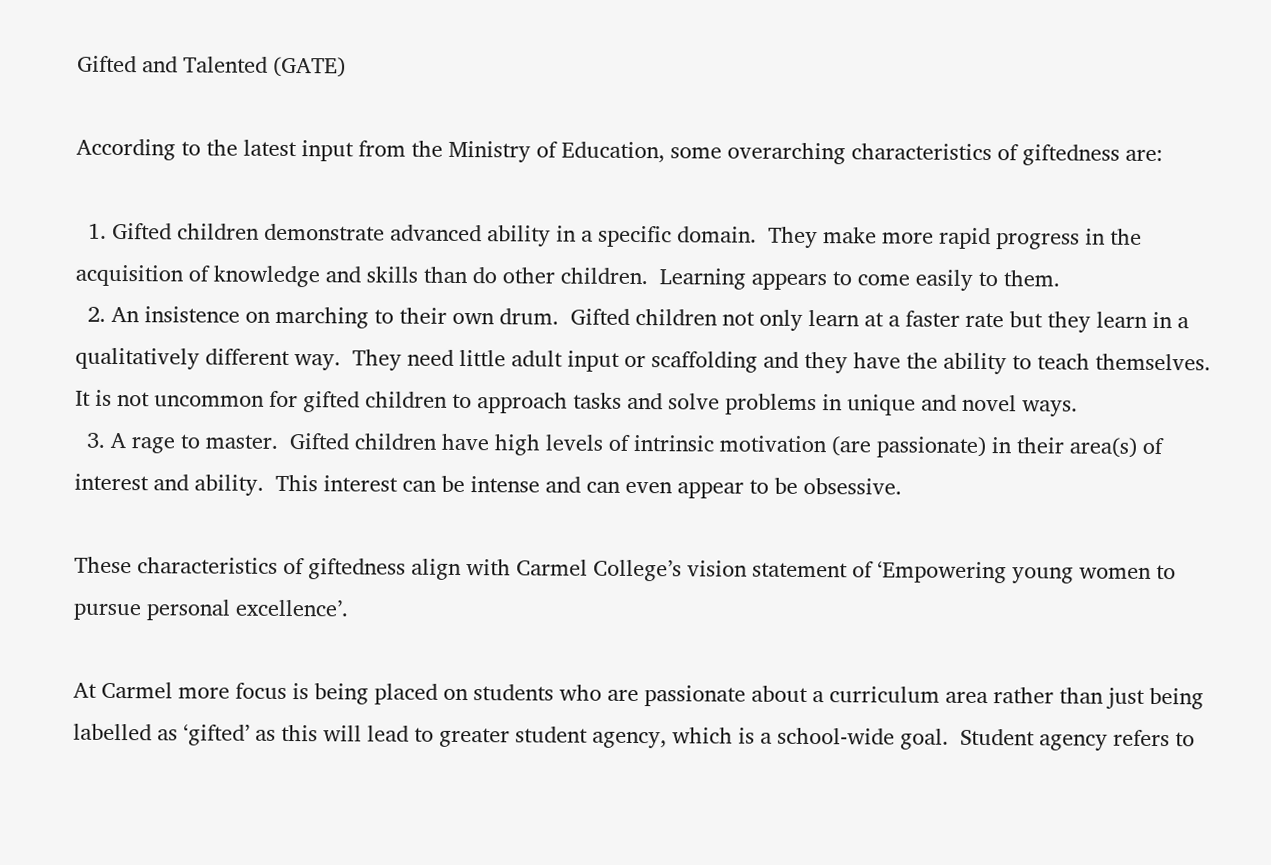Gifted and Talented (GATE)

According to the latest input from the Ministry of Education, some overarching characteristics of giftedness are:

  1. Gifted children demonstrate advanced ability in a specific domain.  They make more rapid progress in the acquisition of knowledge and skills than do other children.  Learning appears to come easily to them.
  2. An insistence on marching to their own drum.  Gifted children not only learn at a faster rate but they learn in a qualitatively different way.  They need little adult input or scaffolding and they have the ability to teach themselves.  It is not uncommon for gifted children to approach tasks and solve problems in unique and novel ways.
  3. A rage to master.  Gifted children have high levels of intrinsic motivation (are passionate) in their area(s) of interest and ability.  This interest can be intense and can even appear to be obsessive.

These characteristics of giftedness align with Carmel College’s vision statement of ‘Empowering young women to pursue personal excellence’.

At Carmel more focus is being placed on students who are passionate about a curriculum area rather than just being labelled as ‘gifted’ as this will lead to greater student agency, which is a school-wide goal.  Student agency refers to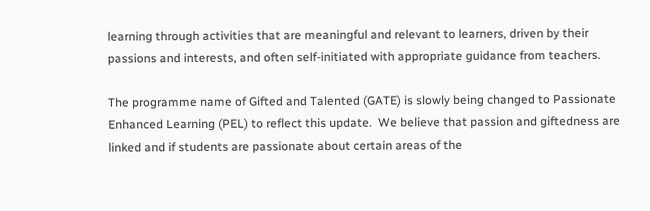learning through activities that are meaningful and relevant to learners, driven by their passions and interests, and often self-initiated with appropriate guidance from teachers.

The programme name of Gifted and Talented (GATE) is slowly being changed to Passionate Enhanced Learning (PEL) to reflect this update.  We believe that passion and giftedness are linked and if students are passionate about certain areas of the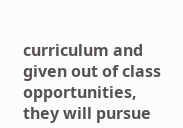curriculum and given out of class opportunities, they will pursue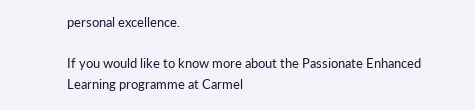personal excellence.

If you would like to know more about the Passionate Enhanced Learning programme at Carmel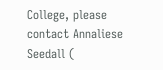College, please contact Annaliese Seedall (